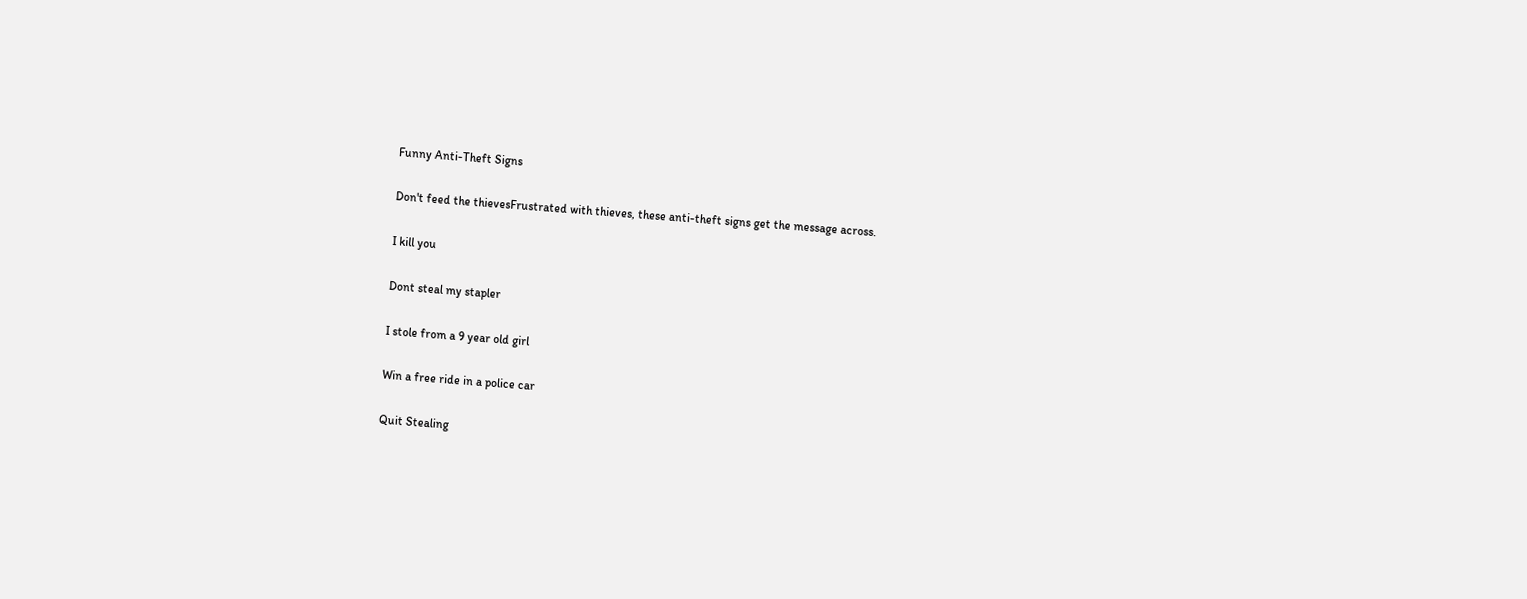Funny Anti-Theft Signs

Don't feed the thievesFrustrated with thieves, these anti-theft signs get the message across.

I kill you

Dont steal my stapler

I stole from a 9 year old girl

Win a free ride in a police car

Quit Stealing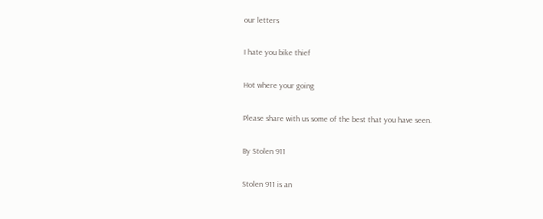our letters

I hate you bike thief

Hot where your going

Please share with us some of the best that you have seen.

By Stolen 911

Stolen 911 is an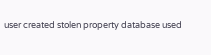user created stolen property database used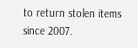to return stolen items since 2007.